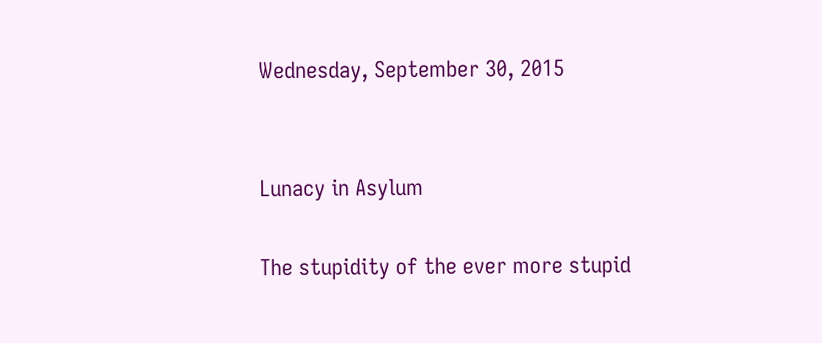Wednesday, September 30, 2015


Lunacy in Asylum

The stupidity of the ever more stupid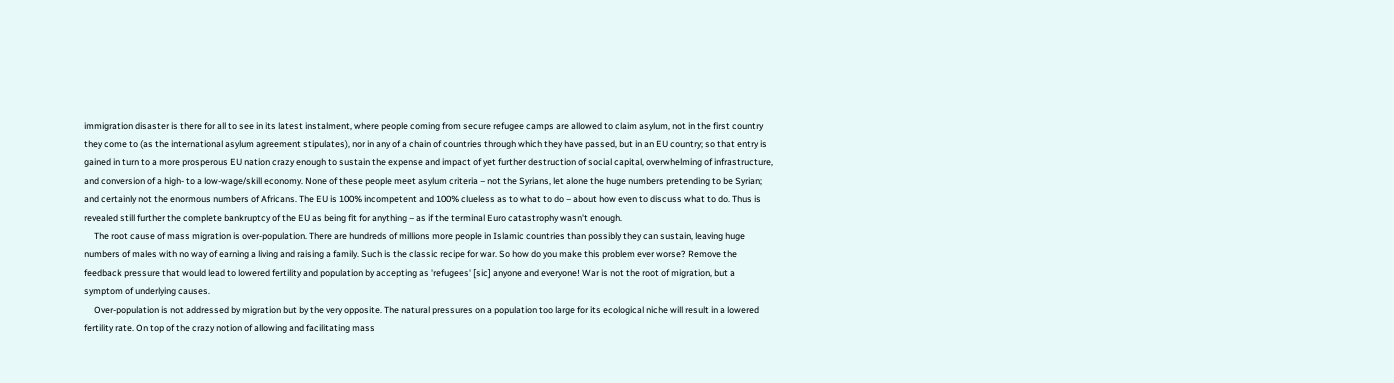immigration disaster is there for all to see in its latest instalment, where people coming from secure refugee camps are allowed to claim asylum, not in the first country they come to (as the international asylum agreement stipulates), nor in any of a chain of countries through which they have passed, but in an EU country; so that entry is gained in turn to a more prosperous EU nation crazy enough to sustain the expense and impact of yet further destruction of social capital, overwhelming of infrastructure, and conversion of a high- to a low-wage/skill economy. None of these people meet asylum criteria – not the Syrians, let alone the huge numbers pretending to be Syrian; and certainly not the enormous numbers of Africans. The EU is 100% incompetent and 100% clueless as to what to do – about how even to discuss what to do. Thus is revealed still further the complete bankruptcy of the EU as being fit for anything – as if the terminal Euro catastrophy wasn't enough.
     The root cause of mass migration is over-population. There are hundreds of millions more people in Islamic countries than possibly they can sustain, leaving huge numbers of males with no way of earning a living and raising a family. Such is the classic recipe for war. So how do you make this problem ever worse? Remove the feedback pressure that would lead to lowered fertility and population by accepting as 'refugees' [sic] anyone and everyone! War is not the root of migration, but a symptom of underlying causes.
     Over-population is not addressed by migration but by the very opposite. The natural pressures on a population too large for its ecological niche will result in a lowered fertility rate. On top of the crazy notion of allowing and facilitating mass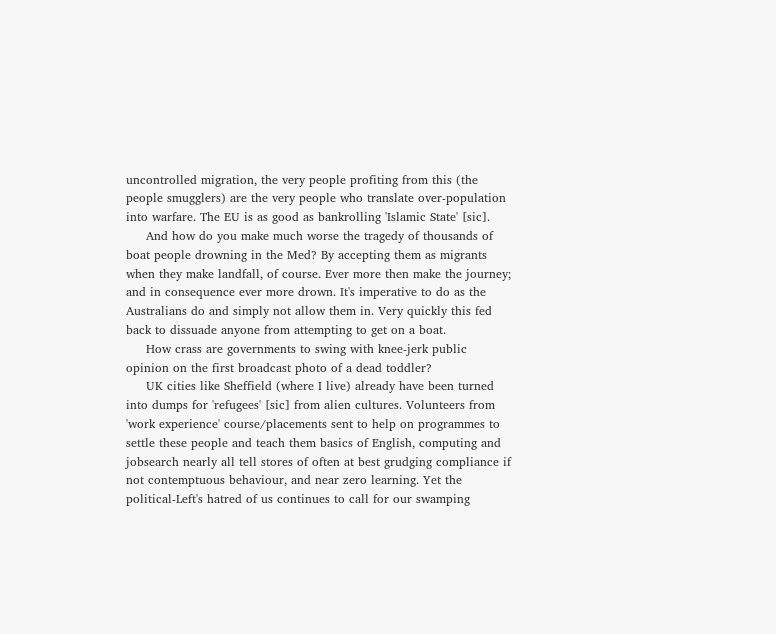uncontrolled migration, the very people profiting from this (the people smugglers) are the very people who translate over-population into warfare. The EU is as good as bankrolling 'Islamic State' [sic].
     And how do you make much worse the tragedy of thousands of boat people drowning in the Med? By accepting them as migrants when they make landfall, of course. Ever more then make the journey; and in consequence ever more drown. It's imperative to do as the Australians do and simply not allow them in. Very quickly this fed back to dissuade anyone from attempting to get on a boat.
     How crass are governments to swing with knee-jerk public opinion on the first broadcast photo of a dead toddler?
     UK cities like Sheffield (where I live) already have been turned into dumps for 'refugees' [sic] from alien cultures. Volunteers from 'work experience' course/placements sent to help on programmes to settle these people and teach them basics of English, computing and jobsearch nearly all tell stores of often at best grudging compliance if not contemptuous behaviour, and near zero learning. Yet the political-Left's hatred of us continues to call for our swamping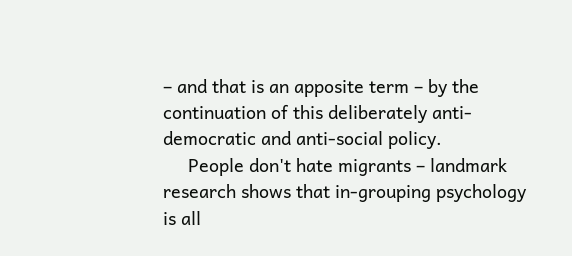– and that is an apposite term – by the continuation of this deliberately anti-democratic and anti-social policy.
     People don't hate migrants – landmark research shows that in-grouping psychology is all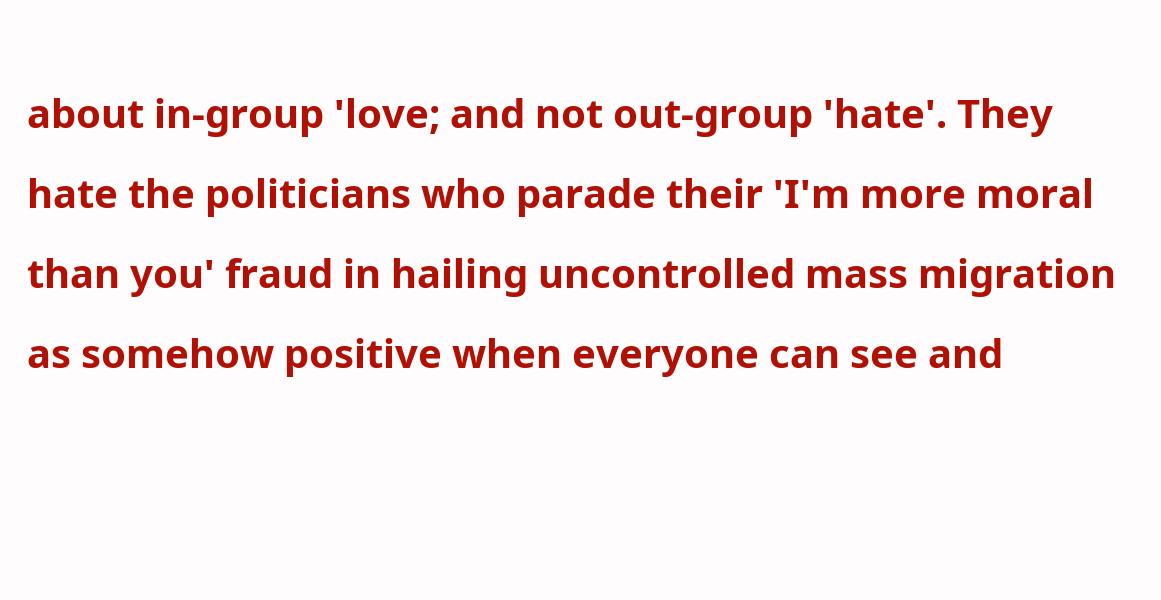about in-group 'love; and not out-group 'hate'. They hate the politicians who parade their 'I'm more moral than you' fraud in hailing uncontrolled mass migration as somehow positive when everyone can see and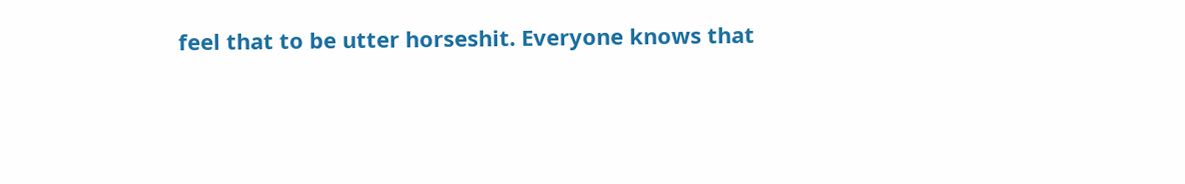feel that to be utter horseshit. Everyone knows that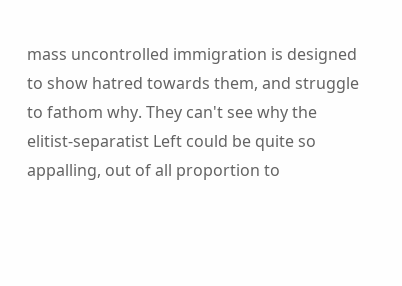mass uncontrolled immigration is designed to show hatred towards them, and struggle to fathom why. They can't see why the elitist-separatist Left could be quite so appalling, out of all proportion to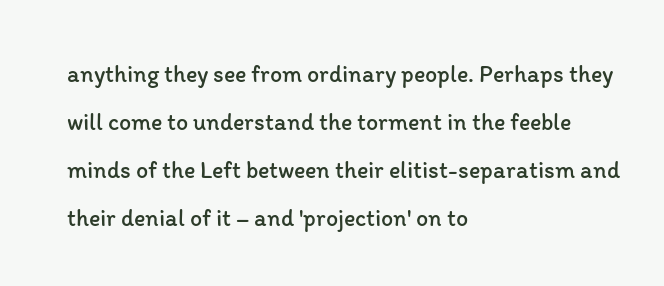anything they see from ordinary people. Perhaps they will come to understand the torment in the feeble minds of the Left between their elitist-separatism and their denial of it – and 'projection' on to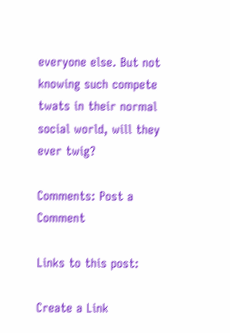everyone else. But not knowing such compete twats in their normal social world, will they ever twig?

Comments: Post a Comment

Links to this post:

Create a Link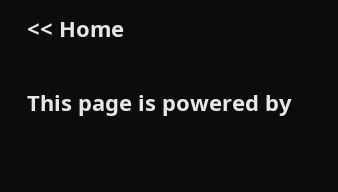<< Home

This page is powered by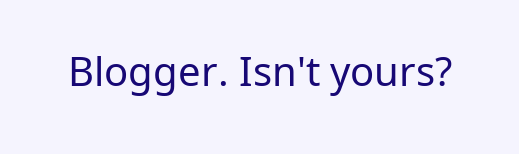Blogger. Isn't yours?